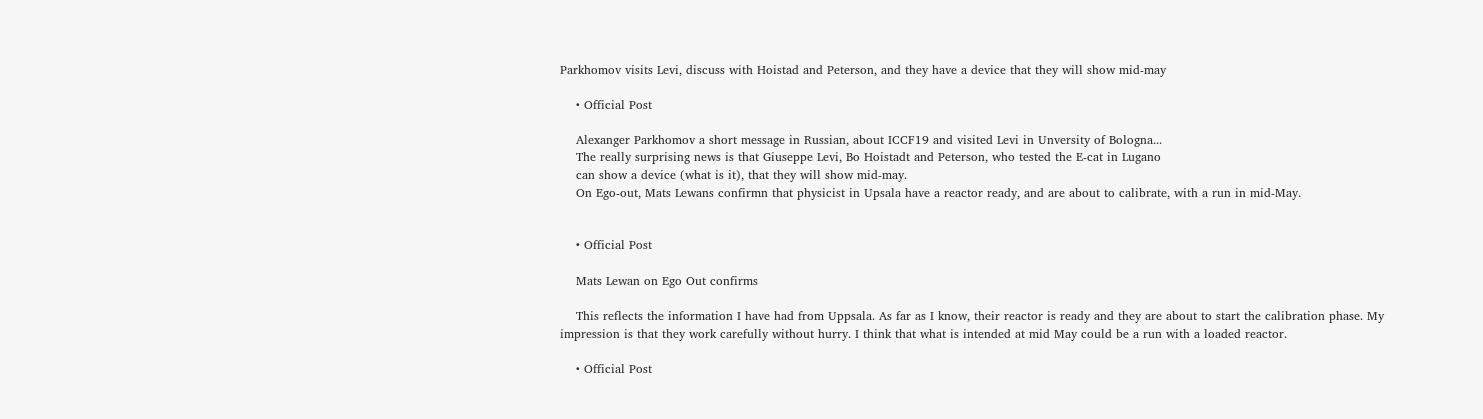Parkhomov visits Levi, discuss with Hoistad and Peterson, and they have a device that they will show mid-may

    • Official Post

    Alexanger Parkhomov a short message in Russian, about ICCF19 and visited Levi in Unversity of Bologna...
    The really surprising news is that Giuseppe Levi, Bo Hoistadt and Peterson, who tested the E-cat in Lugano
    can show a device (what is it), that they will show mid-may.
    On Ego-out, Mats Lewans confirmn that physicist in Upsala have a reactor ready, and are about to calibrate, with a run in mid-May.


    • Official Post

    Mats Lewan on Ego Out confirms

    This reflects the information I have had from Uppsala. As far as I know, their reactor is ready and they are about to start the calibration phase. My impression is that they work carefully without hurry. I think that what is intended at mid May could be a run with a loaded reactor.

    • Official Post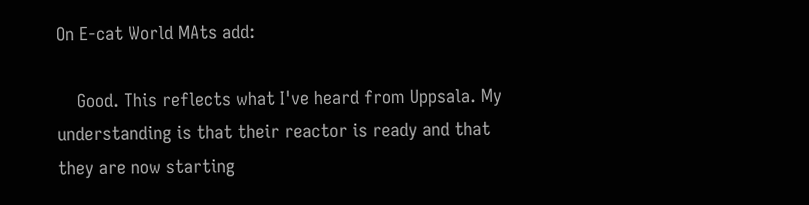On E-cat World MAts add:

    Good. This reflects what I've heard from Uppsala. My understanding is that their reactor is ready and that they are now starting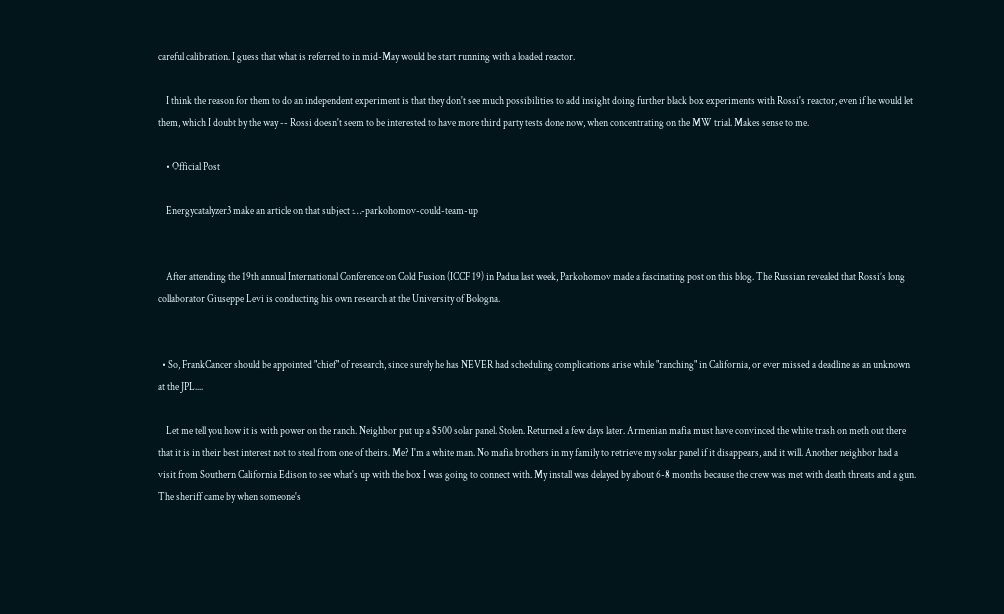careful calibration. I guess that what is referred to in mid-May would be start running with a loaded reactor.

    I think the reason for them to do an independent experiment is that they don't see much possibilities to add insight doing further black box experiments with Rossi's reactor, even if he would let them, which I doubt by the way -- Rossi doesn't seem to be interested to have more third party tests done now, when concentrating on the MW trial. Makes sense to me.

    • Official Post

    Energycatalyzer3 make an article on that subject :…-parkohomov-could-team-up


    After attending the 19th annual International Conference on Cold Fusion (ICCF 19) in Padua last week, Parkohomov made a fascinating post on this blog. The Russian revealed that Rossi’s long collaborator Giuseppe Levi is conducting his own research at the University of Bologna.


  • So, FrankCancer should be appointed "chief" of research, since surely he has NEVER had scheduling complications arise while "ranching" in California, or ever missed a deadline as an unknown at the JPL....

    Let me tell you how it is with power on the ranch. Neighbor put up a $500 solar panel. Stolen. Returned a few days later. Armenian mafia must have convinced the white trash on meth out there that it is in their best interest not to steal from one of theirs. Me? I'm a white man. No mafia brothers in my family to retrieve my solar panel if it disappears, and it will. Another neighbor had a visit from Southern California Edison to see what's up with the box I was going to connect with. My install was delayed by about 6-8 months because the crew was met with death threats and a gun. The sheriff came by when someone's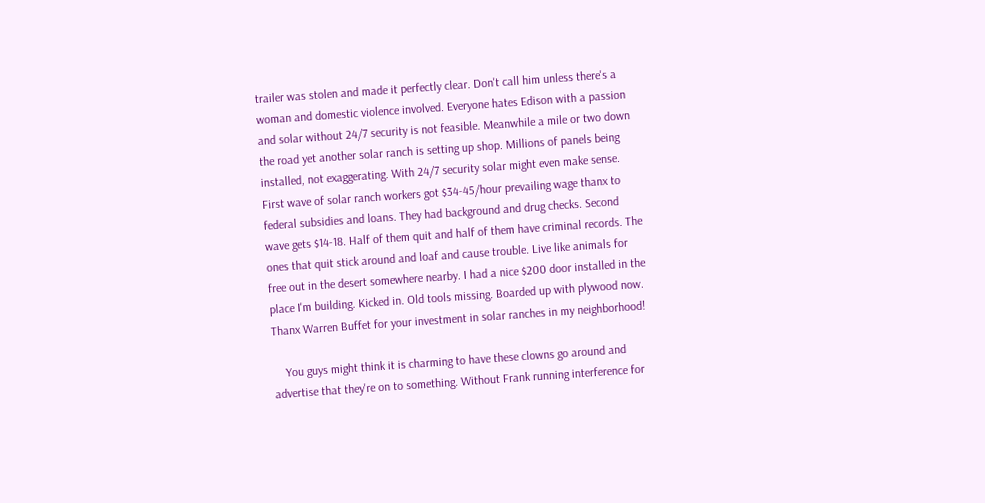trailer was stolen and made it perfectly clear. Don't call him unless there's a woman and domestic violence involved. Everyone hates Edison with a passion and solar without 24/7 security is not feasible. Meanwhile a mile or two down the road yet another solar ranch is setting up shop. Millions of panels being installed, not exaggerating. With 24/7 security solar might even make sense. First wave of solar ranch workers got $34-45/hour prevailing wage thanx to federal subsidies and loans. They had background and drug checks. Second wave gets $14-18. Half of them quit and half of them have criminal records. The ones that quit stick around and loaf and cause trouble. Live like animals for free out in the desert somewhere nearby. I had a nice $200 door installed in the place I'm building. Kicked in. Old tools missing. Boarded up with plywood now. Thanx Warren Buffet for your investment in solar ranches in my neighborhood!

    You guys might think it is charming to have these clowns go around and advertise that they're on to something. Without Frank running interference for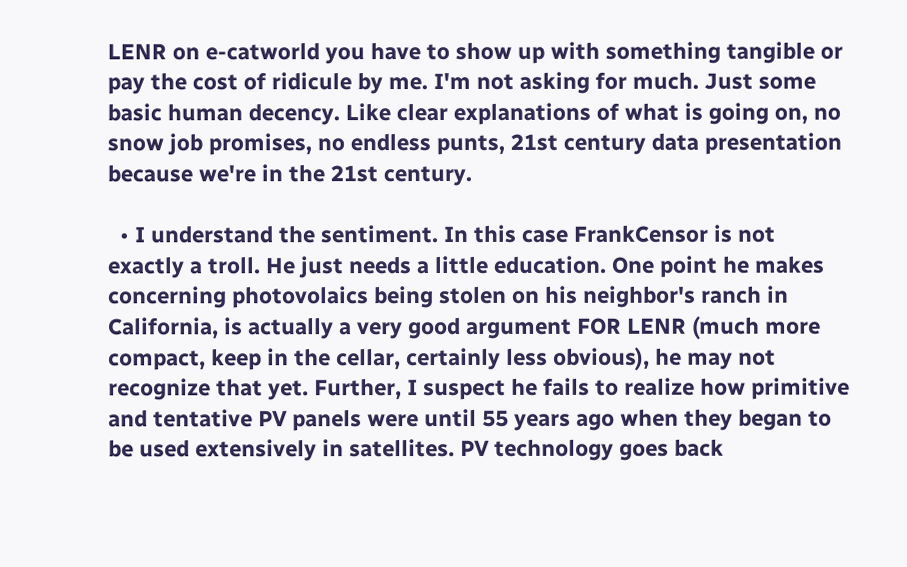LENR on e-catworld you have to show up with something tangible or pay the cost of ridicule by me. I'm not asking for much. Just some basic human decency. Like clear explanations of what is going on, no snow job promises, no endless punts, 21st century data presentation because we're in the 21st century.

  • I understand the sentiment. In this case FrankCensor is not exactly a troll. He just needs a little education. One point he makes concerning photovolaics being stolen on his neighbor's ranch in California, is actually a very good argument FOR LENR (much more compact, keep in the cellar, certainly less obvious), he may not recognize that yet. Further, I suspect he fails to realize how primitive and tentative PV panels were until 55 years ago when they began to be used extensively in satellites. PV technology goes back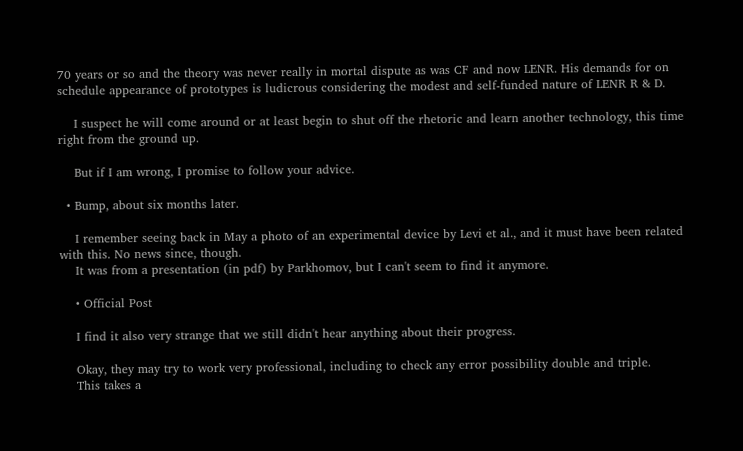70 years or so and the theory was never really in mortal dispute as was CF and now LENR. His demands for on schedule appearance of prototypes is ludicrous considering the modest and self-funded nature of LENR R & D.

    I suspect he will come around or at least begin to shut off the rhetoric and learn another technology, this time right from the ground up.

    But if I am wrong, I promise to follow your advice.

  • Bump, about six months later.

    I remember seeing back in May a photo of an experimental device by Levi et al., and it must have been related with this. No news since, though.
    It was from a presentation (in pdf) by Parkhomov, but I can't seem to find it anymore.

    • Official Post

    I find it also very strange that we still didn't hear anything about their progress.

    Okay, they may try to work very professional, including to check any error possibility double and triple.
    This takes a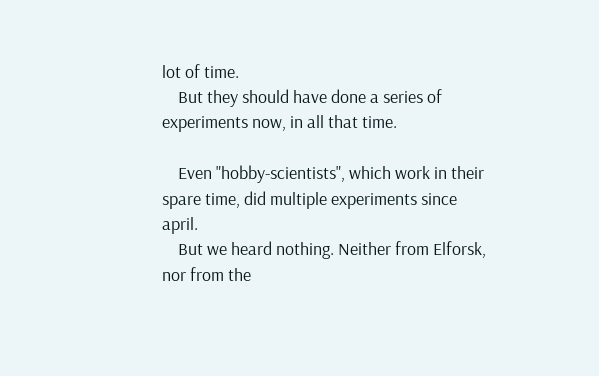lot of time.
    But they should have done a series of experiments now, in all that time.

    Even "hobby-scientists", which work in their spare time, did multiple experiments since april.
    But we heard nothing. Neither from Elforsk, nor from the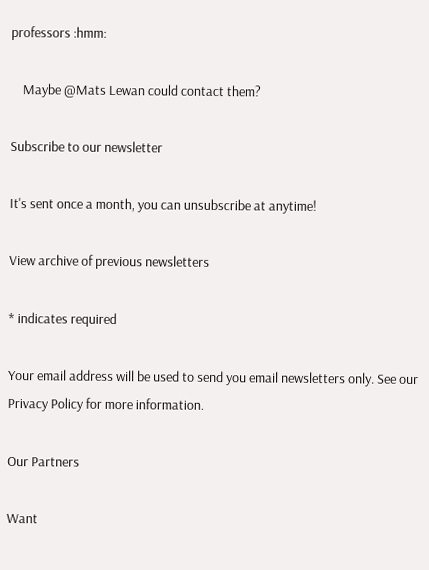professors :hmm:

    Maybe @Mats Lewan could contact them?

Subscribe to our newsletter

It's sent once a month, you can unsubscribe at anytime!

View archive of previous newsletters

* indicates required

Your email address will be used to send you email newsletters only. See our Privacy Policy for more information.

Our Partners

Want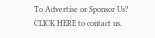To Advertise or Sponsor Us?
CLICK HERE to contact us.